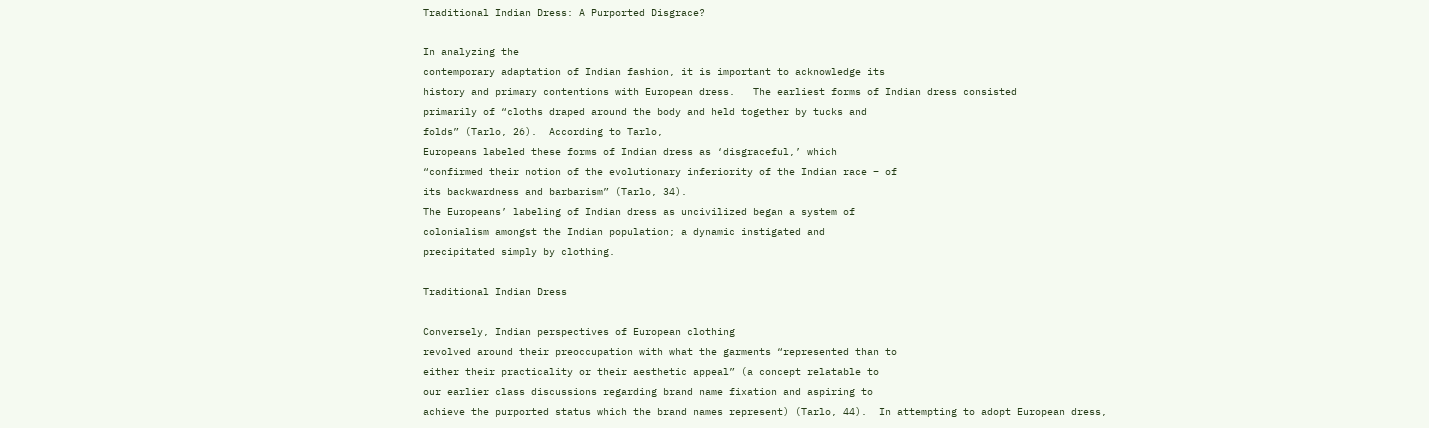Traditional Indian Dress: A Purported Disgrace?

In analyzing the
contemporary adaptation of Indian fashion, it is important to acknowledge its
history and primary contentions with European dress.   The earliest forms of Indian dress consisted
primarily of “cloths draped around the body and held together by tucks and
folds” (Tarlo, 26).  According to Tarlo,
Europeans labeled these forms of Indian dress as ‘disgraceful,’ which
“confirmed their notion of the evolutionary inferiority of the Indian race – of
its backwardness and barbarism” (Tarlo, 34).
The Europeans’ labeling of Indian dress as uncivilized began a system of
colonialism amongst the Indian population; a dynamic instigated and
precipitated simply by clothing.

Traditional Indian Dress

Conversely, Indian perspectives of European clothing
revolved around their preoccupation with what the garments “represented than to
either their practicality or their aesthetic appeal” (a concept relatable to
our earlier class discussions regarding brand name fixation and aspiring to
achieve the purported status which the brand names represent) (Tarlo, 44).  In attempting to adopt European dress,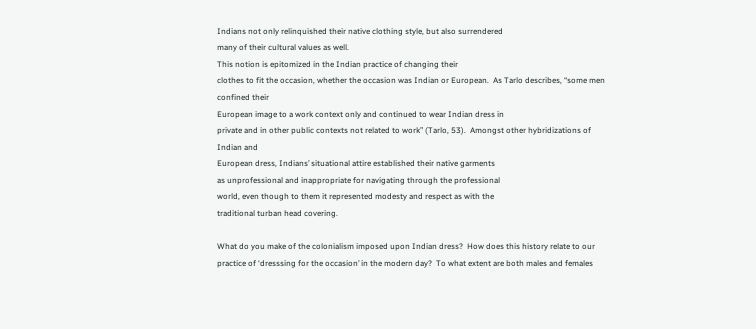Indians not only relinquished their native clothing style, but also surrendered
many of their cultural values as well.
This notion is epitomized in the Indian practice of changing their
clothes to fit the occasion, whether the occasion was Indian or European.  As Tarlo describes, “some men confined their
European image to a work context only and continued to wear Indian dress in
private and in other public contexts not related to work” (Tarlo, 53).  Amongst other hybridizations of Indian and
European dress, Indians’ situational attire established their native garments
as unprofessional and inappropriate for navigating through the professional
world, even though to them it represented modesty and respect as with the
traditional turban head covering.

What do you make of the colonialism imposed upon Indian dress?  How does this history relate to our practice of ‘dresssing for the occasion’ in the modern day?  To what extent are both males and females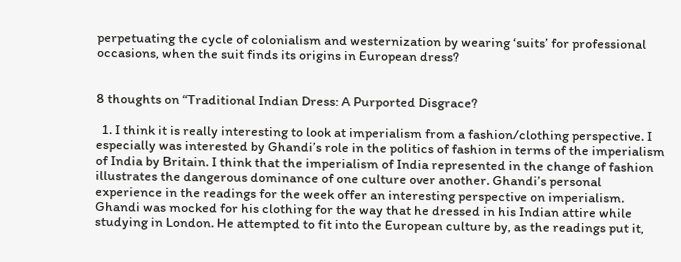perpetuating the cycle of colonialism and westernization by wearing ‘suits’ for professional occasions, when the suit finds its origins in European dress?


8 thoughts on “Traditional Indian Dress: A Purported Disgrace?

  1. I think it is really interesting to look at imperialism from a fashion/clothing perspective. I especially was interested by Ghandi’s role in the politics of fashion in terms of the imperialism of India by Britain. I think that the imperialism of India represented in the change of fashion illustrates the dangerous dominance of one culture over another. Ghandi’s personal experience in the readings for the week offer an interesting perspective on imperialism. Ghandi was mocked for his clothing for the way that he dressed in his Indian attire while studying in London. He attempted to fit into the European culture by, as the readings put it,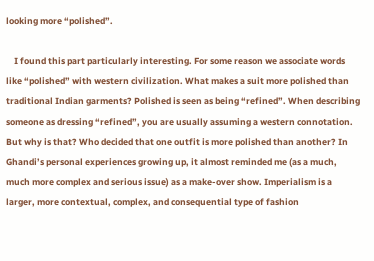looking more “polished”.

    I found this part particularly interesting. For some reason we associate words like “polished” with western civilization. What makes a suit more polished than traditional Indian garments? Polished is seen as being “refined”. When describing someone as dressing “refined”, you are usually assuming a western connotation. But why is that? Who decided that one outfit is more polished than another? In Ghandi’s personal experiences growing up, it almost reminded me (as a much, much more complex and serious issue) as a make-over show. Imperialism is a larger, more contextual, complex, and consequential type of fashion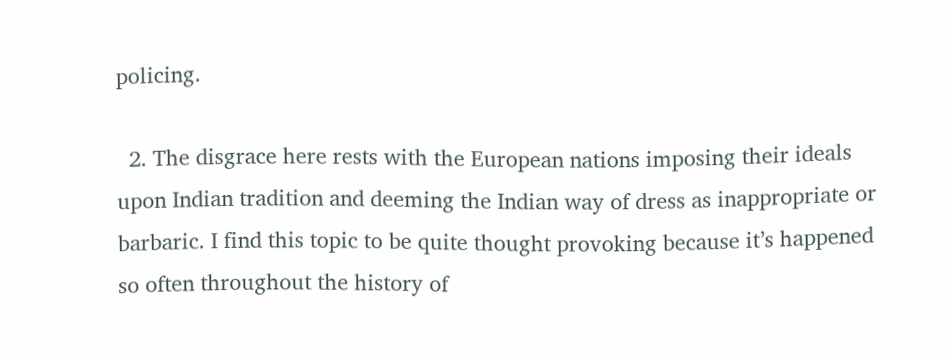policing.

  2. The disgrace here rests with the European nations imposing their ideals upon Indian tradition and deeming the Indian way of dress as inappropriate or barbaric. I find this topic to be quite thought provoking because it’s happened so often throughout the history of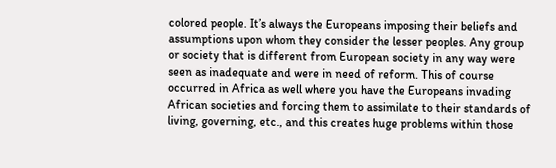colored people. It’s always the Europeans imposing their beliefs and assumptions upon whom they consider the lesser peoples. Any group or society that is different from European society in any way were seen as inadequate and were in need of reform. This of course occurred in Africa as well where you have the Europeans invading African societies and forcing them to assimilate to their standards of living, governing, etc., and this creates huge problems within those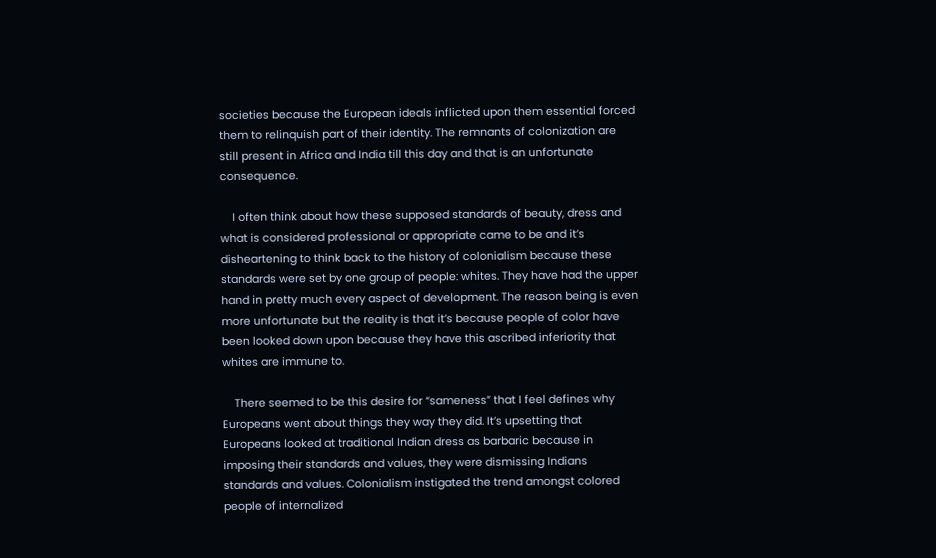societies because the European ideals inflicted upon them essential forced them to relinquish part of their identity. The remnants of colonization are still present in Africa and India till this day and that is an unfortunate consequence.

    I often think about how these supposed standards of beauty, dress and what is considered professional or appropriate came to be and it’s disheartening to think back to the history of colonialism because these standards were set by one group of people: whites. They have had the upper hand in pretty much every aspect of development. The reason being is even more unfortunate but the reality is that it’s because people of color have been looked down upon because they have this ascribed inferiority that whites are immune to.

    There seemed to be this desire for “sameness” that I feel defines why Europeans went about things they way they did. It’s upsetting that Europeans looked at traditional Indian dress as barbaric because in imposing their standards and values, they were dismissing Indians standards and values. Colonialism instigated the trend amongst colored people of internalized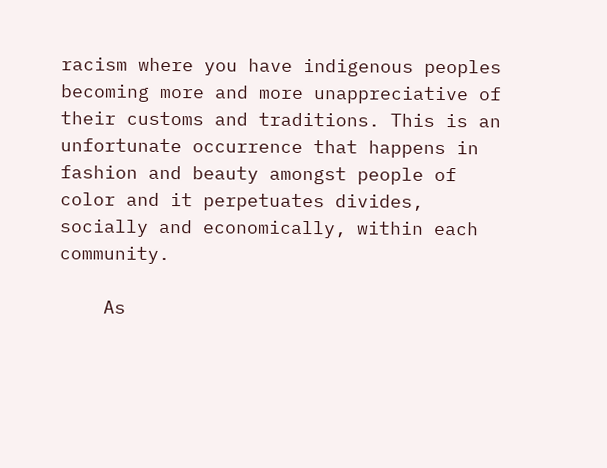racism where you have indigenous peoples becoming more and more unappreciative of their customs and traditions. This is an unfortunate occurrence that happens in fashion and beauty amongst people of color and it perpetuates divides, socially and economically, within each community.

    As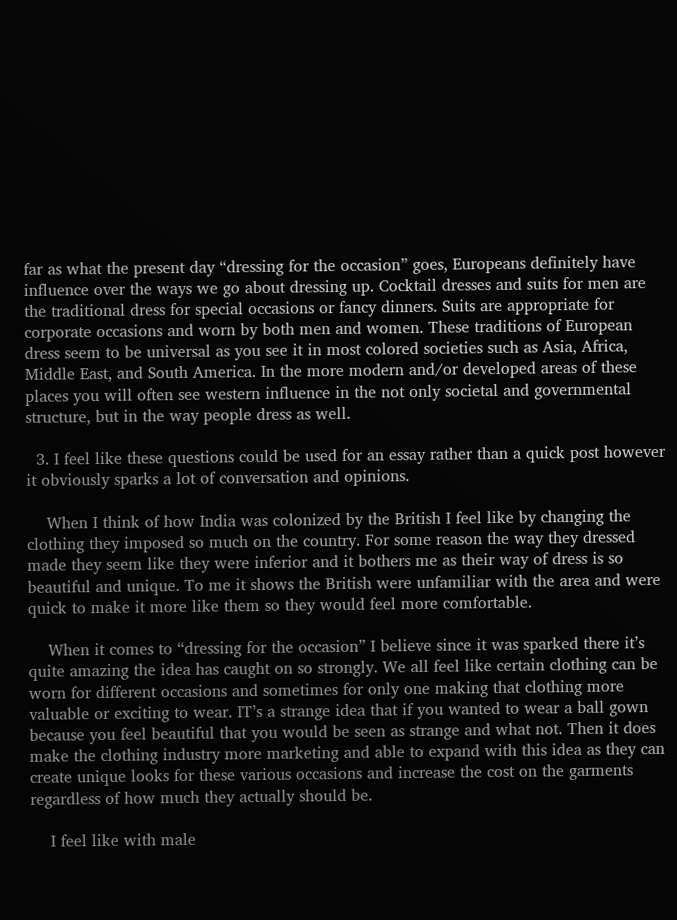far as what the present day “dressing for the occasion” goes, Europeans definitely have influence over the ways we go about dressing up. Cocktail dresses and suits for men are the traditional dress for special occasions or fancy dinners. Suits are appropriate for corporate occasions and worn by both men and women. These traditions of European dress seem to be universal as you see it in most colored societies such as Asia, Africa, Middle East, and South America. In the more modern and/or developed areas of these places you will often see western influence in the not only societal and governmental structure, but in the way people dress as well.

  3. I feel like these questions could be used for an essay rather than a quick post however it obviously sparks a lot of conversation and opinions.

    When I think of how India was colonized by the British I feel like by changing the clothing they imposed so much on the country. For some reason the way they dressed made they seem like they were inferior and it bothers me as their way of dress is so beautiful and unique. To me it shows the British were unfamiliar with the area and were quick to make it more like them so they would feel more comfortable.

    When it comes to “dressing for the occasion” I believe since it was sparked there it’s quite amazing the idea has caught on so strongly. We all feel like certain clothing can be worn for different occasions and sometimes for only one making that clothing more valuable or exciting to wear. IT’s a strange idea that if you wanted to wear a ball gown because you feel beautiful that you would be seen as strange and what not. Then it does make the clothing industry more marketing and able to expand with this idea as they can create unique looks for these various occasions and increase the cost on the garments regardless of how much they actually should be.

    I feel like with male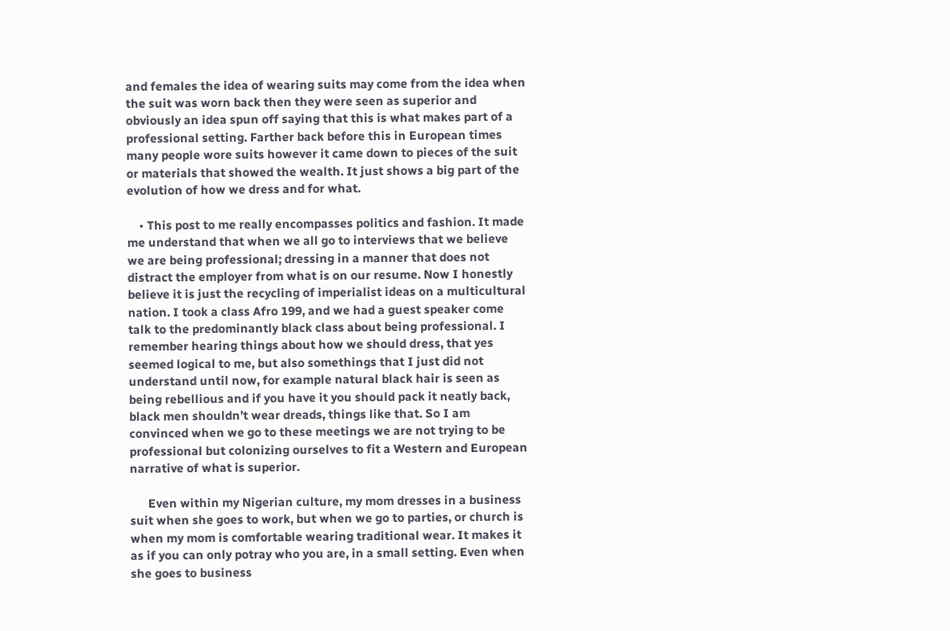and females the idea of wearing suits may come from the idea when the suit was worn back then they were seen as superior and obviously an idea spun off saying that this is what makes part of a professional setting. Farther back before this in European times many people wore suits however it came down to pieces of the suit or materials that showed the wealth. It just shows a big part of the evolution of how we dress and for what.

    • This post to me really encompasses politics and fashion. It made me understand that when we all go to interviews that we believe we are being professional; dressing in a manner that does not distract the employer from what is on our resume. Now I honestly believe it is just the recycling of imperialist ideas on a multicultural nation. I took a class Afro 199, and we had a guest speaker come talk to the predominantly black class about being professional. I remember hearing things about how we should dress, that yes seemed logical to me, but also somethings that I just did not understand until now, for example natural black hair is seen as being rebellious and if you have it you should pack it neatly back, black men shouldn’t wear dreads, things like that. So I am convinced when we go to these meetings we are not trying to be professional but colonizing ourselves to fit a Western and European narrative of what is superior.

      Even within my Nigerian culture, my mom dresses in a business suit when she goes to work, but when we go to parties, or church is when my mom is comfortable wearing traditional wear. It makes it as if you can only potray who you are, in a small setting. Even when she goes to business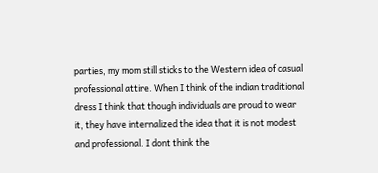parties, my mom still sticks to the Western idea of casual professional attire. When I think of the indian traditional dress I think that though individuals are proud to wear it, they have internalized the idea that it is not modest and professional. I dont think the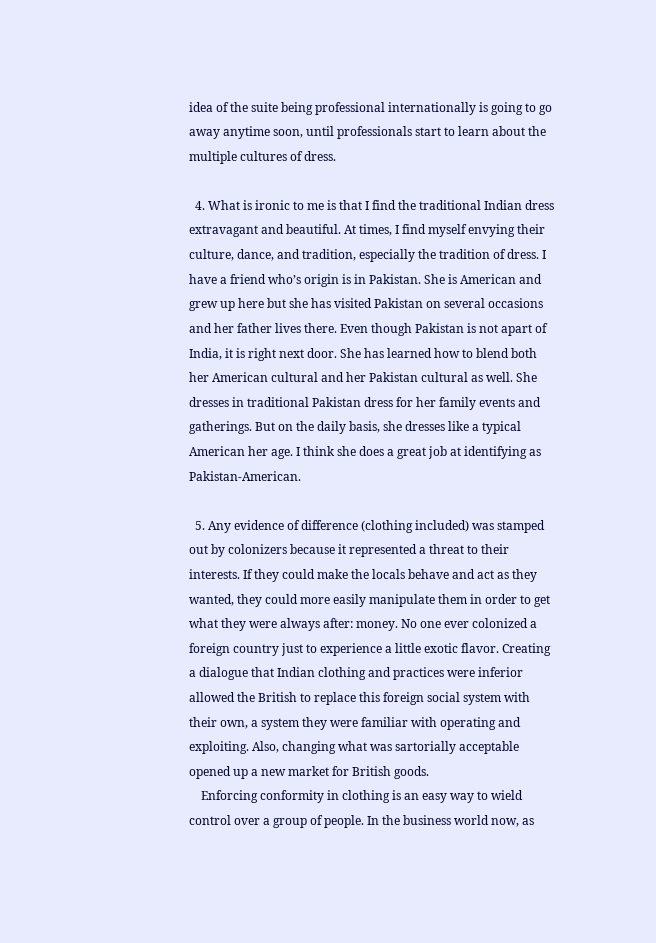idea of the suite being professional internationally is going to go away anytime soon, until professionals start to learn about the multiple cultures of dress.

  4. What is ironic to me is that I find the traditional Indian dress extravagant and beautiful. At times, I find myself envying their culture, dance, and tradition, especially the tradition of dress. I have a friend who’s origin is in Pakistan. She is American and grew up here but she has visited Pakistan on several occasions and her father lives there. Even though Pakistan is not apart of India, it is right next door. She has learned how to blend both her American cultural and her Pakistan cultural as well. She dresses in traditional Pakistan dress for her family events and gatherings. But on the daily basis, she dresses like a typical American her age. I think she does a great job at identifying as Pakistan-American.

  5. Any evidence of difference (clothing included) was stamped out by colonizers because it represented a threat to their interests. If they could make the locals behave and act as they wanted, they could more easily manipulate them in order to get what they were always after: money. No one ever colonized a foreign country just to experience a little exotic flavor. Creating a dialogue that Indian clothing and practices were inferior allowed the British to replace this foreign social system with their own, a system they were familiar with operating and exploiting. Also, changing what was sartorially acceptable opened up a new market for British goods.
    Enforcing conformity in clothing is an easy way to wield control over a group of people. In the business world now, as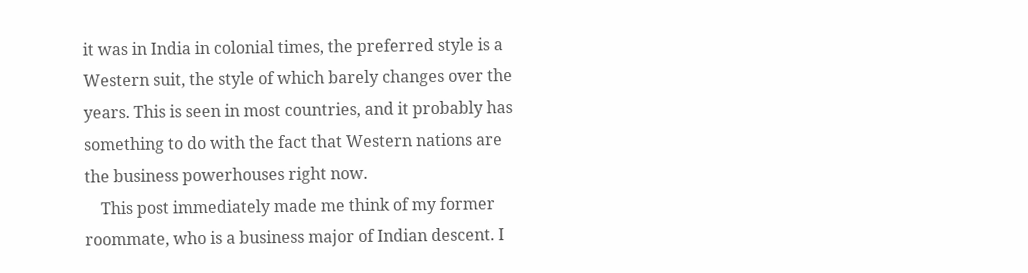it was in India in colonial times, the preferred style is a Western suit, the style of which barely changes over the years. This is seen in most countries, and it probably has something to do with the fact that Western nations are the business powerhouses right now.
    This post immediately made me think of my former roommate, who is a business major of Indian descent. I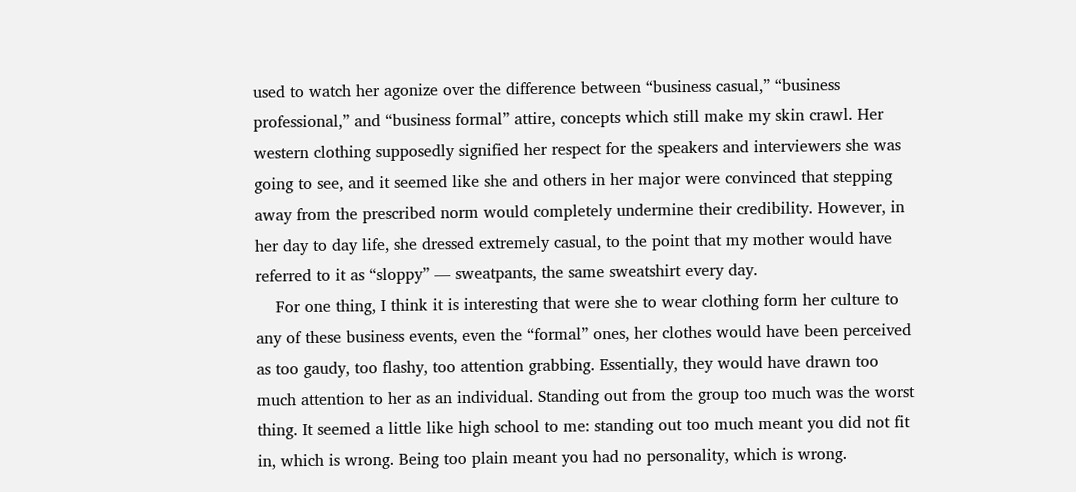used to watch her agonize over the difference between “business casual,” “business professional,” and “business formal” attire, concepts which still make my skin crawl. Her western clothing supposedly signified her respect for the speakers and interviewers she was going to see, and it seemed like she and others in her major were convinced that stepping away from the prescribed norm would completely undermine their credibility. However, in her day to day life, she dressed extremely casual, to the point that my mother would have referred to it as “sloppy” — sweatpants, the same sweatshirt every day.
    For one thing, I think it is interesting that were she to wear clothing form her culture to any of these business events, even the “formal” ones, her clothes would have been perceived as too gaudy, too flashy, too attention grabbing. Essentially, they would have drawn too much attention to her as an individual. Standing out from the group too much was the worst thing. It seemed a little like high school to me: standing out too much meant you did not fit in, which is wrong. Being too plain meant you had no personality, which is wrong.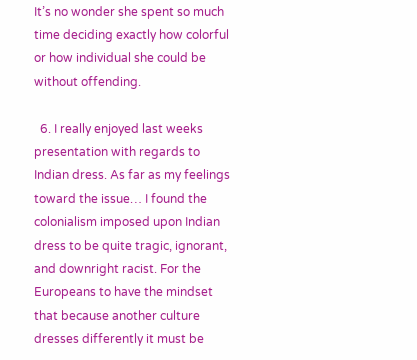It’s no wonder she spent so much time deciding exactly how colorful or how individual she could be without offending.

  6. I really enjoyed last weeks presentation with regards to Indian dress. As far as my feelings toward the issue… I found the colonialism imposed upon Indian dress to be quite tragic, ignorant, and downright racist. For the Europeans to have the mindset that because another culture dresses differently it must be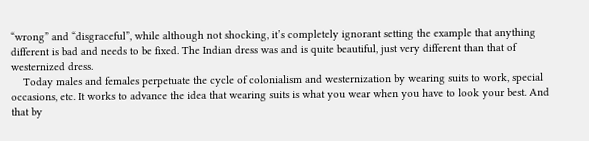“wrong” and “disgraceful”, while although not shocking, it’s completely ignorant setting the example that anything different is bad and needs to be fixed. The Indian dress was and is quite beautiful, just very different than that of westernized dress.
    Today males and females perpetuate the cycle of colonialism and westernization by wearing suits to work, special occasions, etc. It works to advance the idea that wearing suits is what you wear when you have to look your best. And that by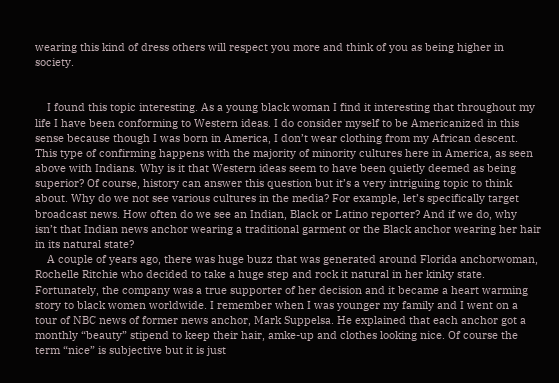wearing this kind of dress others will respect you more and think of you as being higher in society.


    I found this topic interesting. As a young black woman I find it interesting that throughout my life I have been conforming to Western ideas. I do consider myself to be Americanized in this sense because though I was born in America, I don’t wear clothing from my African descent. This type of confirming happens with the majority of minority cultures here in America, as seen above with Indians. Why is it that Western ideas seem to have been quietly deemed as being superior? Of course, history can answer this question but it’s a very intriguing topic to think about. Why do we not see various cultures in the media? For example, let’s specifically target broadcast news. How often do we see an Indian, Black or Latino reporter? And if we do, why isn’t that Indian news anchor wearing a traditional garment or the Black anchor wearing her hair in its natural state?
    A couple of years ago, there was huge buzz that was generated around Florida anchorwoman, Rochelle Ritchie who decided to take a huge step and rock it natural in her kinky state. Fortunately, the company was a true supporter of her decision and it became a heart warming story to black women worldwide. I remember when I was younger my family and I went on a tour of NBC news of former news anchor, Mark Suppelsa. He explained that each anchor got a monthly “beauty” stipend to keep their hair, amke-up and clothes looking nice. Of course the term “nice” is subjective but it is just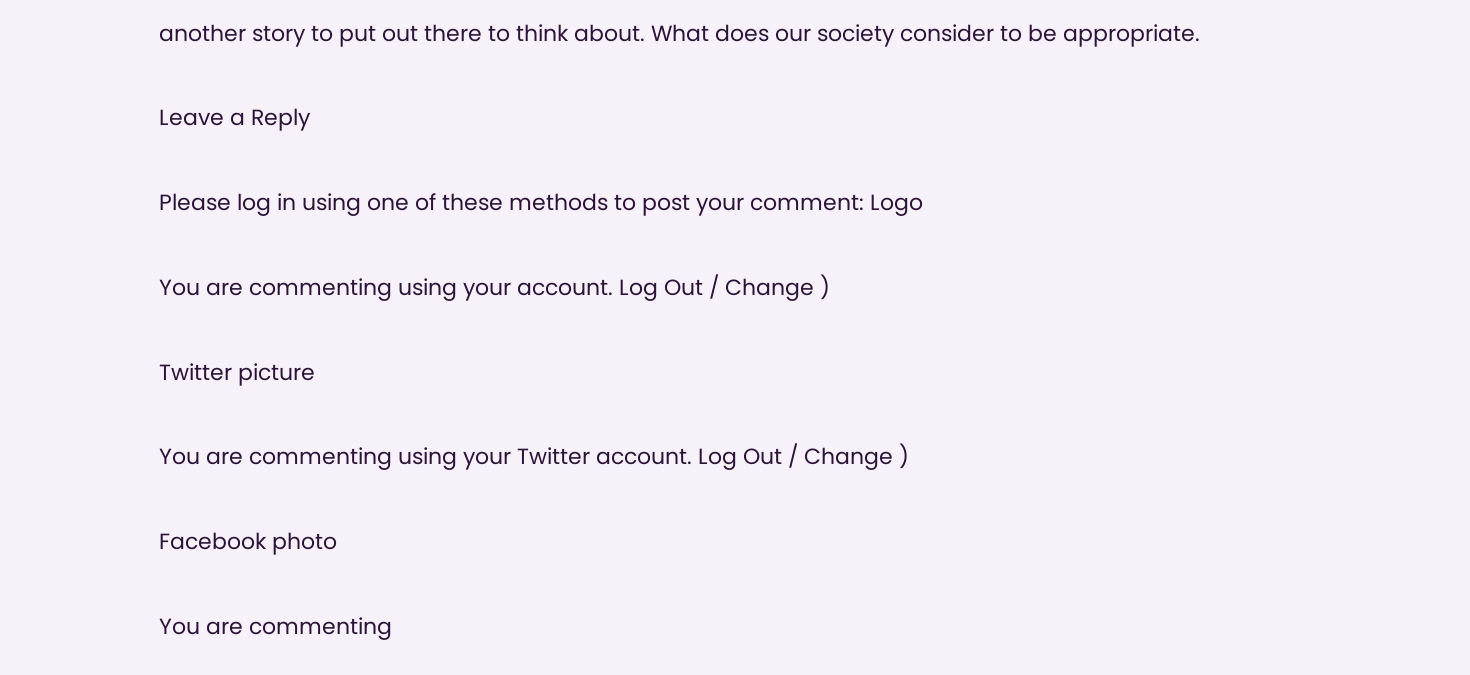another story to put out there to think about. What does our society consider to be appropriate.

Leave a Reply

Please log in using one of these methods to post your comment: Logo

You are commenting using your account. Log Out / Change )

Twitter picture

You are commenting using your Twitter account. Log Out / Change )

Facebook photo

You are commenting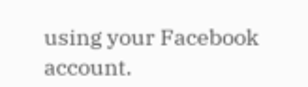using your Facebook account.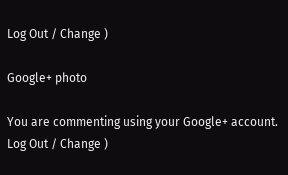Log Out / Change )

Google+ photo

You are commenting using your Google+ account. Log Out / Change )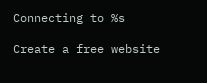Connecting to %s

Create a free website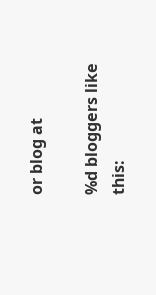or blog at

%d bloggers like this: